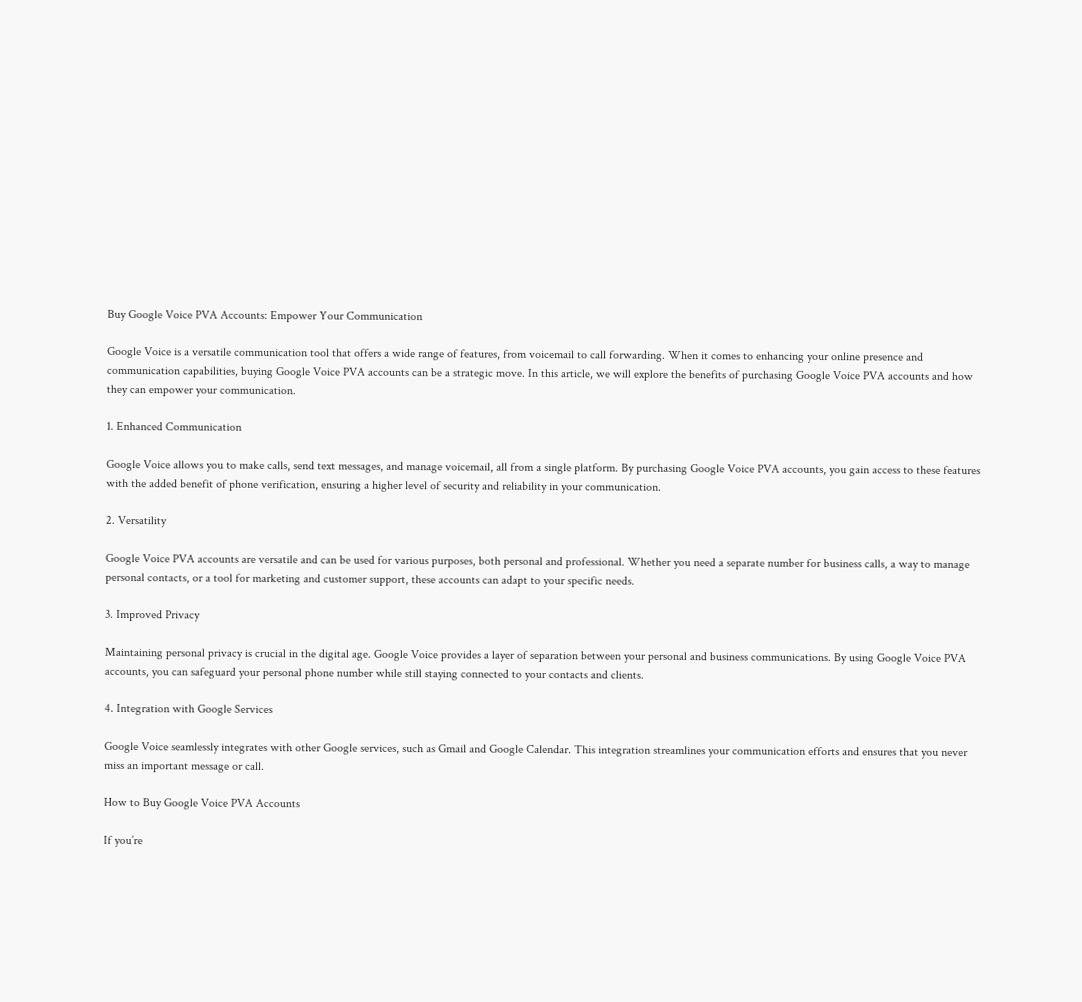Buy Google Voice PVA Accounts: Empower Your Communication

Google Voice is a versatile communication tool that offers a wide range of features, from voicemail to call forwarding. When it comes to enhancing your online presence and communication capabilities, buying Google Voice PVA accounts can be a strategic move. In this article, we will explore the benefits of purchasing Google Voice PVA accounts and how they can empower your communication.

1. Enhanced Communication

Google Voice allows you to make calls, send text messages, and manage voicemail, all from a single platform. By purchasing Google Voice PVA accounts, you gain access to these features with the added benefit of phone verification, ensuring a higher level of security and reliability in your communication.

2. Versatility

Google Voice PVA accounts are versatile and can be used for various purposes, both personal and professional. Whether you need a separate number for business calls, a way to manage personal contacts, or a tool for marketing and customer support, these accounts can adapt to your specific needs.

3. Improved Privacy

Maintaining personal privacy is crucial in the digital age. Google Voice provides a layer of separation between your personal and business communications. By using Google Voice PVA accounts, you can safeguard your personal phone number while still staying connected to your contacts and clients.

4. Integration with Google Services

Google Voice seamlessly integrates with other Google services, such as Gmail and Google Calendar. This integration streamlines your communication efforts and ensures that you never miss an important message or call.

How to Buy Google Voice PVA Accounts

If you’re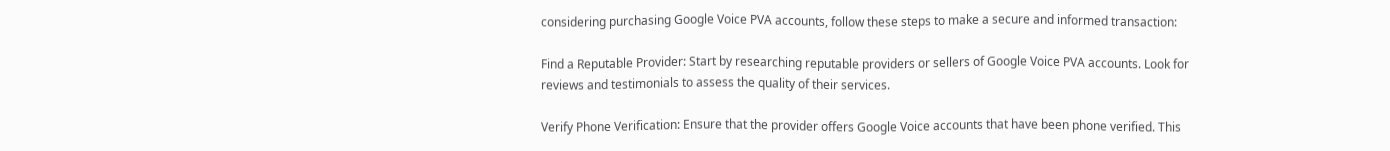considering purchasing Google Voice PVA accounts, follow these steps to make a secure and informed transaction:

Find a Reputable Provider: Start by researching reputable providers or sellers of Google Voice PVA accounts. Look for reviews and testimonials to assess the quality of their services.

Verify Phone Verification: Ensure that the provider offers Google Voice accounts that have been phone verified. This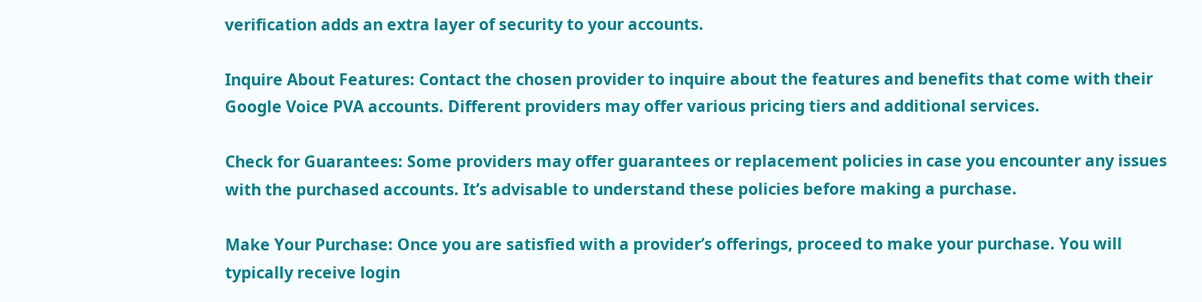verification adds an extra layer of security to your accounts.

Inquire About Features: Contact the chosen provider to inquire about the features and benefits that come with their Google Voice PVA accounts. Different providers may offer various pricing tiers and additional services.

Check for Guarantees: Some providers may offer guarantees or replacement policies in case you encounter any issues with the purchased accounts. It’s advisable to understand these policies before making a purchase.

Make Your Purchase: Once you are satisfied with a provider’s offerings, proceed to make your purchase. You will typically receive login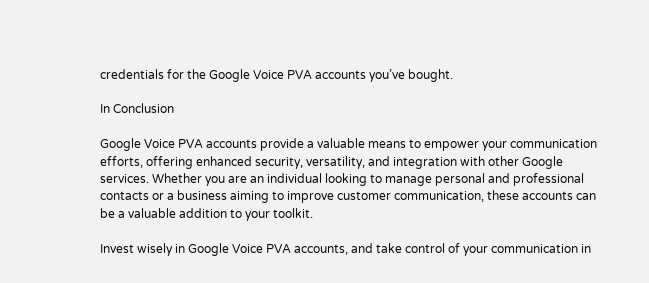credentials for the Google Voice PVA accounts you’ve bought.

In Conclusion

Google Voice PVA accounts provide a valuable means to empower your communication efforts, offering enhanced security, versatility, and integration with other Google services. Whether you are an individual looking to manage personal and professional contacts or a business aiming to improve customer communication, these accounts can be a valuable addition to your toolkit.

Invest wisely in Google Voice PVA accounts, and take control of your communication in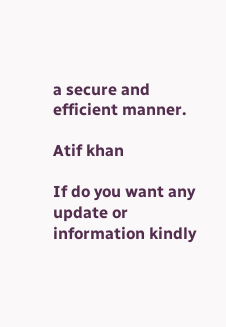a secure and efficient manner.

Atif khan

If do you want any update or information kindly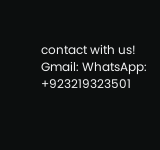contact with us! Gmail: WhatsApp: +923219323501